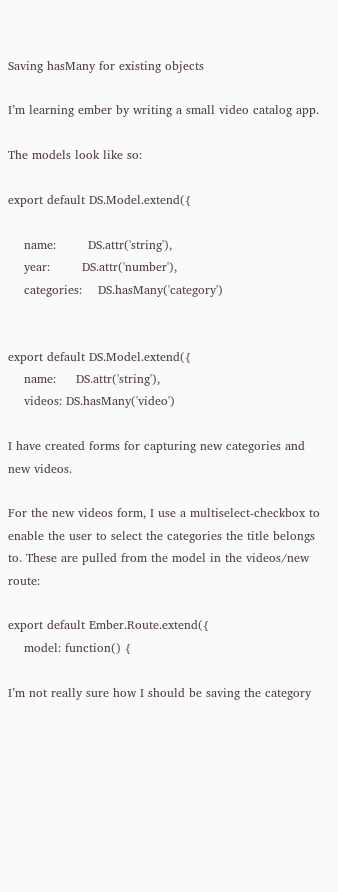Saving hasMany for existing objects

I’m learning ember by writing a small video catalog app.

The models look like so:

export default DS.Model.extend({

    name:        DS.attr('string'),
    year:        DS.attr('number'),
    categories:    DS.hasMany('category')


export default DS.Model.extend({
    name:     DS.attr('string'),
    videos: DS.hasMany('video')

I have created forms for capturing new categories and new videos.

For the new videos form, I use a multiselect-checkbox to enable the user to select the categories the title belongs to. These are pulled from the model in the videos/new route:

export default Ember.Route.extend({
    model: function() {

I’m not really sure how I should be saving the category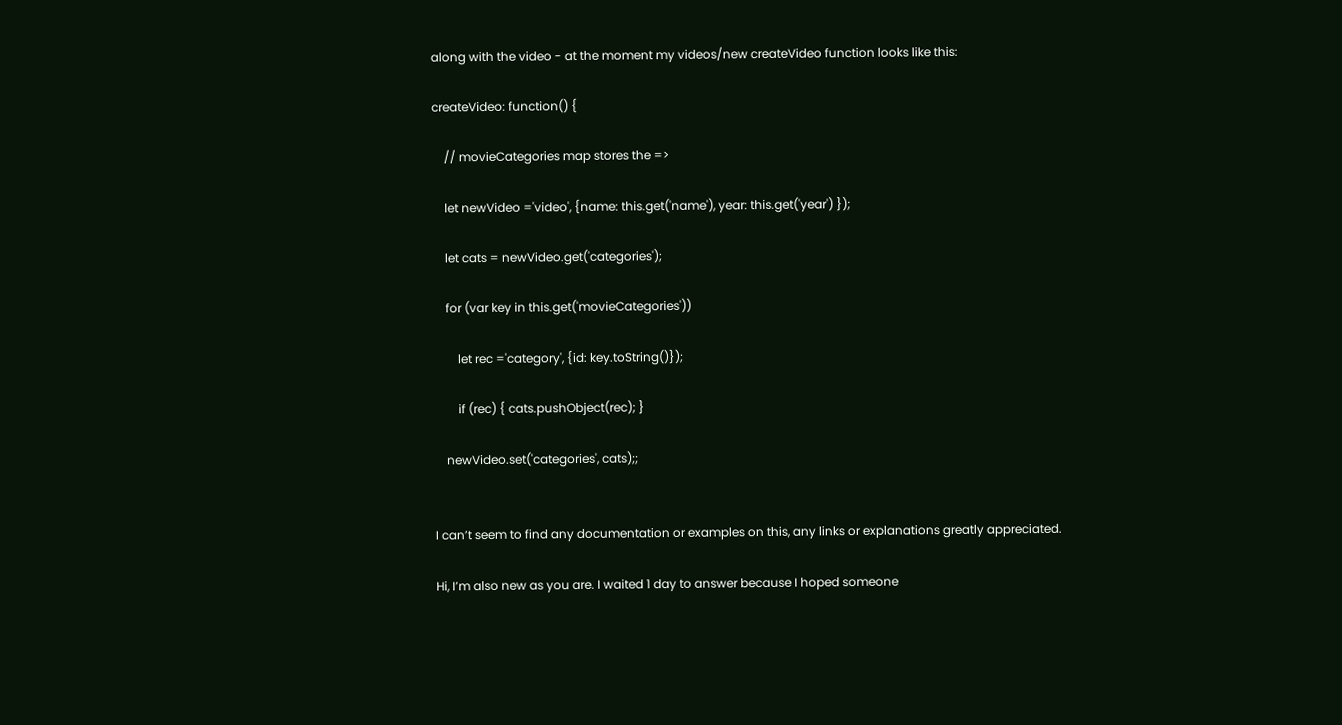along with the video - at the moment my videos/new createVideo function looks like this:

createVideo: function() {

    // movieCategories map stores the =>

    let newVideo ='video', {name: this.get('name'), year: this.get('year') });

    let cats = newVideo.get('categories');

    for (var key in this.get('movieCategories'))

        let rec ='category', {id: key.toString()});

        if (rec) { cats.pushObject(rec); }

    newVideo.set('categories', cats);;


I can’t seem to find any documentation or examples on this, any links or explanations greatly appreciated.

Hi, I’m also new as you are. I waited 1 day to answer because I hoped someone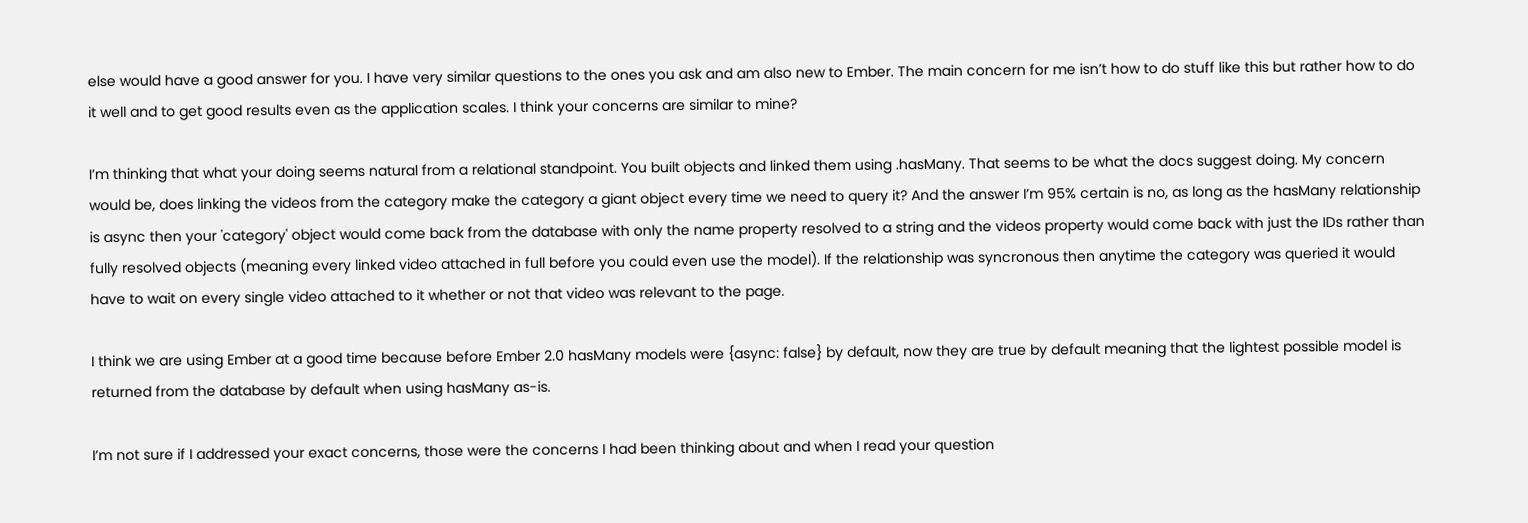else would have a good answer for you. I have very similar questions to the ones you ask and am also new to Ember. The main concern for me isn’t how to do stuff like this but rather how to do it well and to get good results even as the application scales. I think your concerns are similar to mine?

I’m thinking that what your doing seems natural from a relational standpoint. You built objects and linked them using .hasMany. That seems to be what the docs suggest doing. My concern would be, does linking the videos from the category make the category a giant object every time we need to query it? And the answer I’m 95% certain is no, as long as the hasMany relationship is async then your 'category' object would come back from the database with only the name property resolved to a string and the videos property would come back with just the IDs rather than fully resolved objects (meaning every linked video attached in full before you could even use the model). If the relationship was syncronous then anytime the category was queried it would have to wait on every single video attached to it whether or not that video was relevant to the page.

I think we are using Ember at a good time because before Ember 2.0 hasMany models were {async: false} by default, now they are true by default meaning that the lightest possible model is returned from the database by default when using hasMany as-is.

I’m not sure if I addressed your exact concerns, those were the concerns I had been thinking about and when I read your question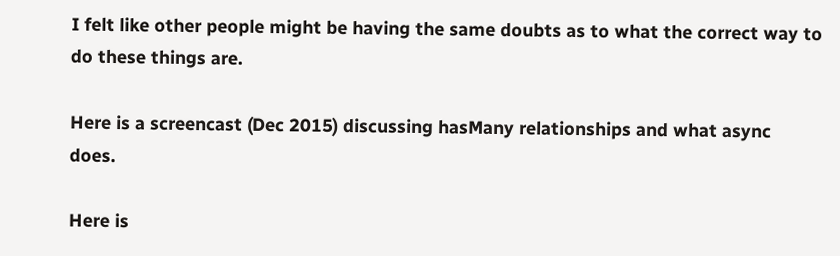I felt like other people might be having the same doubts as to what the correct way to do these things are.

Here is a screencast (Dec 2015) discussing hasMany relationships and what async does.

Here is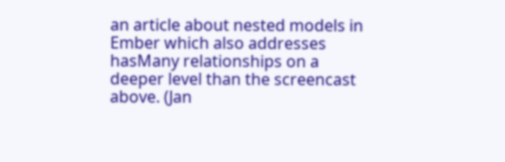an article about nested models in Ember which also addresses hasMany relationships on a deeper level than the screencast above. (Jan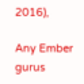2016),

Any Ember gurus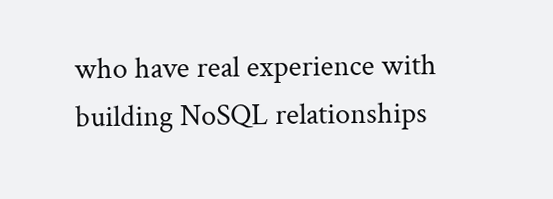who have real experience with building NoSQL relationships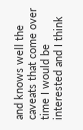and knows well the caveats that come over time I would be interested and I think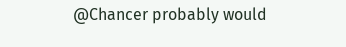@Chancer probably would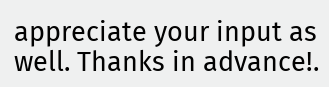appreciate your input as well. Thanks in advance!.